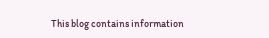This blog contains information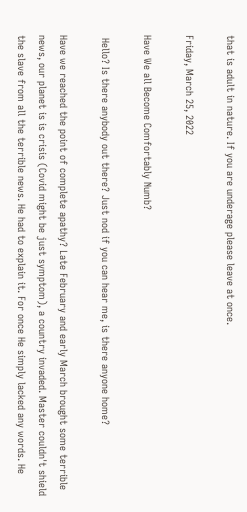that is adult in nature. If you are underage please leave at once.

Friday, March 25, 2022

Have We all Become Comfortably Numb?

 Hello? Is there anybody out there? Just nod if you can hear me, is there anyone home?

Have we reached the point of complete apathy? Late February and early March brought some terrible news, our planet is is crisis (Covid might be just symptom), a country invaded. Master couldn't shield the slave from all the terrible news. He had to explain it. For once He simply lacked any words. He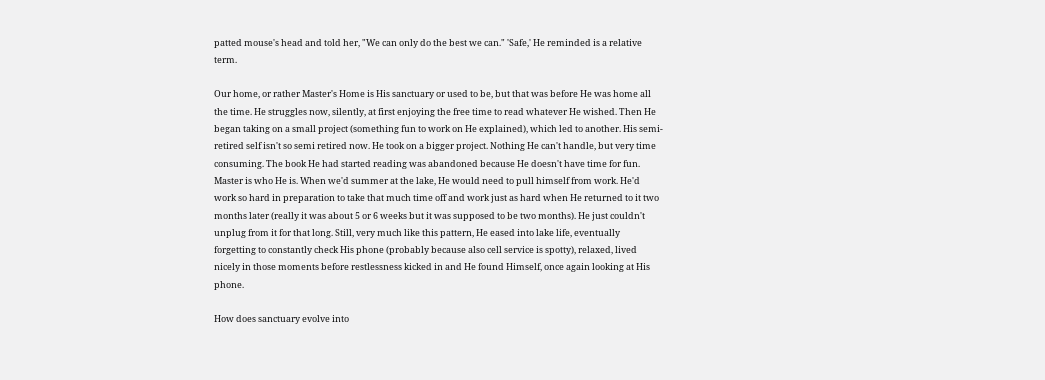patted mouse's head and told her, "We can only do the best we can." 'Safe,' He reminded is a relative term.

Our home, or rather Master's Home is His sanctuary or used to be, but that was before He was home all the time. He struggles now, silently, at first enjoying the free time to read whatever He wished. Then He began taking on a small project (something fun to work on He explained), which led to another. His semi-retired self isn't so semi retired now. He took on a bigger project. Nothing He can't handle, but very time consuming. The book He had started reading was abandoned because He doesn't have time for fun. Master is who He is. When we'd summer at the lake, He would need to pull himself from work. He'd work so hard in preparation to take that much time off and work just as hard when He returned to it two months later (really it was about 5 or 6 weeks but it was supposed to be two months). He just couldn't unplug from it for that long. Still, very much like this pattern, He eased into lake life, eventually forgetting to constantly check His phone (probably because also cell service is spotty), relaxed, lived nicely in those moments before restlessness kicked in and He found Himself, once again looking at His phone.

How does sanctuary evolve into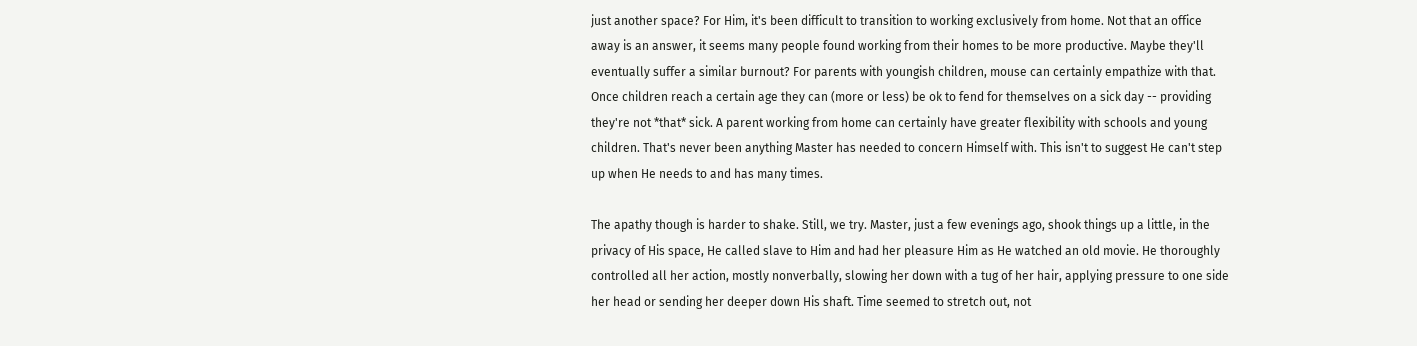just another space? For Him, it's been difficult to transition to working exclusively from home. Not that an office away is an answer, it seems many people found working from their homes to be more productive. Maybe they'll eventually suffer a similar burnout? For parents with youngish children, mouse can certainly empathize with that. Once children reach a certain age they can (more or less) be ok to fend for themselves on a sick day -- providing they're not *that* sick. A parent working from home can certainly have greater flexibility with schools and young children. That's never been anything Master has needed to concern Himself with. This isn't to suggest He can't step up when He needs to and has many times.

The apathy though is harder to shake. Still, we try. Master, just a few evenings ago, shook things up a little, in the privacy of His space, He called slave to Him and had her pleasure Him as He watched an old movie. He thoroughly controlled all her action, mostly nonverbally, slowing her down with a tug of her hair, applying pressure to one side her head or sending her deeper down His shaft. Time seemed to stretch out, not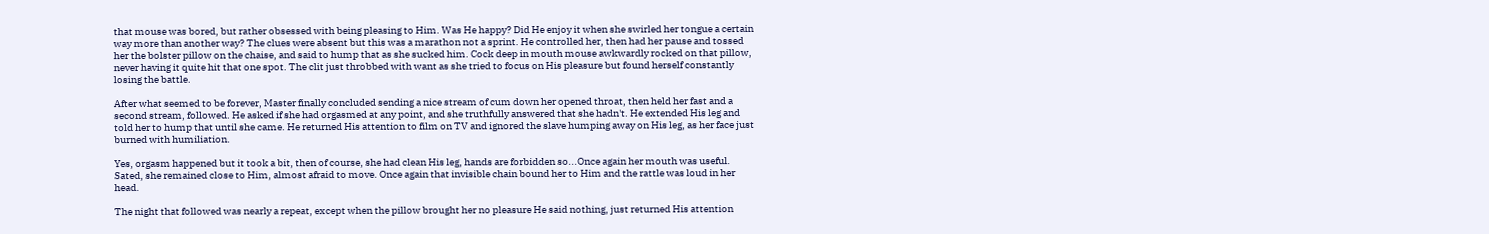that mouse was bored, but rather obsessed with being pleasing to Him. Was He happy? Did He enjoy it when she swirled her tongue a certain way more than another way? The clues were absent but this was a marathon not a sprint. He controlled her, then had her pause and tossed her the bolster pillow on the chaise, and said to hump that as she sucked him. Cock deep in mouth mouse awkwardly rocked on that pillow, never having it quite hit that one spot. The clit just throbbed with want as she tried to focus on His pleasure but found herself constantly losing the battle.

After what seemed to be forever, Master finally concluded sending a nice stream of cum down her opened throat, then held her fast and a second stream, followed. He asked if she had orgasmed at any point, and she truthfully answered that she hadn't. He extended His leg and told her to hump that until she came. He returned His attention to film on TV and ignored the slave humping away on His leg, as her face just burned with humiliation.

Yes, orgasm happened but it took a bit, then of course, she had clean His leg, hands are forbidden so...Once again her mouth was useful. Sated, she remained close to Him, almost afraid to move. Once again that invisible chain bound her to Him and the rattle was loud in her head.

The night that followed was nearly a repeat, except when the pillow brought her no pleasure He said nothing, just returned His attention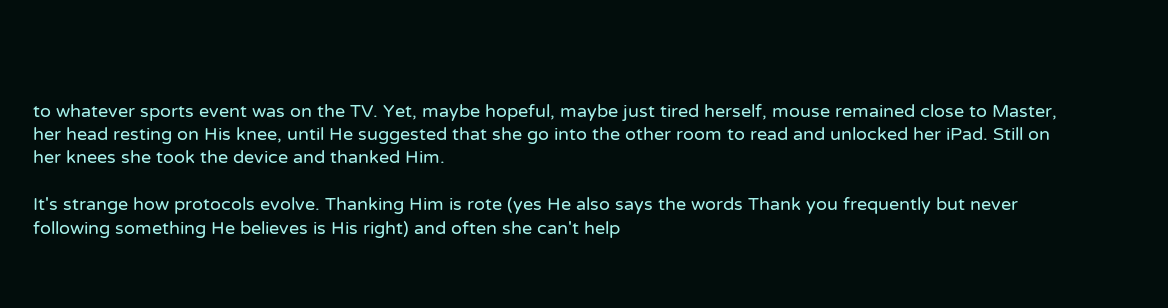to whatever sports event was on the TV. Yet, maybe hopeful, maybe just tired herself, mouse remained close to Master, her head resting on His knee, until He suggested that she go into the other room to read and unlocked her iPad. Still on her knees she took the device and thanked Him.

It's strange how protocols evolve. Thanking Him is rote (yes He also says the words Thank you frequently but never following something He believes is His right) and often she can't help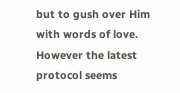but to gush over Him with words of love. However the latest protocol seems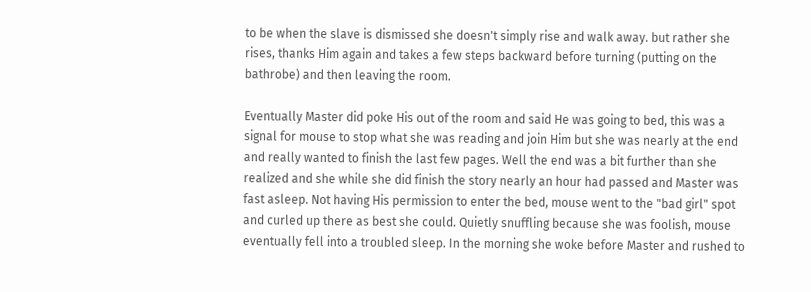to be when the slave is dismissed she doesn't simply rise and walk away. but rather she rises, thanks Him again and takes a few steps backward before turning (putting on the bathrobe) and then leaving the room.

Eventually Master did poke His out of the room and said He was going to bed, this was a signal for mouse to stop what she was reading and join Him but she was nearly at the end and really wanted to finish the last few pages. Well the end was a bit further than she realized and she while she did finish the story nearly an hour had passed and Master was fast asleep. Not having His permission to enter the bed, mouse went to the "bad girl" spot and curled up there as best she could. Quietly snuffling because she was foolish, mouse eventually fell into a troubled sleep. In the morning she woke before Master and rushed to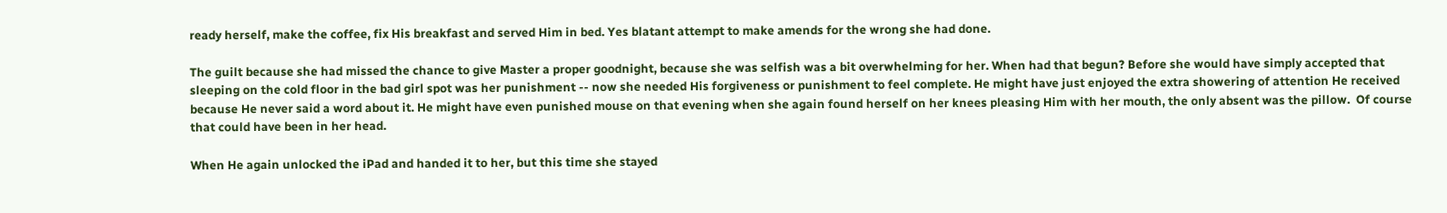ready herself, make the coffee, fix His breakfast and served Him in bed. Yes blatant attempt to make amends for the wrong she had done.

The guilt because she had missed the chance to give Master a proper goodnight, because she was selfish was a bit overwhelming for her. When had that begun? Before she would have simply accepted that sleeping on the cold floor in the bad girl spot was her punishment -- now she needed His forgiveness or punishment to feel complete. He might have just enjoyed the extra showering of attention He received because He never said a word about it. He might have even punished mouse on that evening when she again found herself on her knees pleasing Him with her mouth, the only absent was the pillow.  Of course that could have been in her head.

When He again unlocked the iPad and handed it to her, but this time she stayed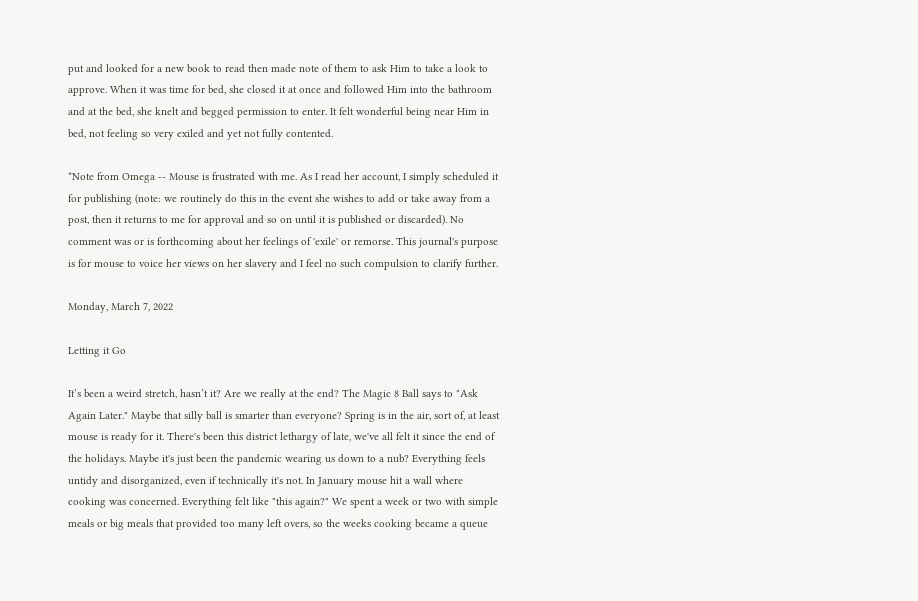put and looked for a new book to read then made note of them to ask Him to take a look to approve. When it was time for bed, she closed it at once and followed Him into the bathroom and at the bed, she knelt and begged permission to enter. It felt wonderful being near Him in bed, not feeling so very exiled and yet not fully contented.

*Note from Omega -- Mouse is frustrated with me. As I read her account, I simply scheduled it for publishing (note: we routinely do this in the event she wishes to add or take away from a post, then it returns to me for approval and so on until it is published or discarded). No comment was or is forthcoming about her feelings of 'exile' or remorse. This journal's purpose is for mouse to voice her views on her slavery and I feel no such compulsion to clarify further.

Monday, March 7, 2022

Letting it Go

It’s been a weird stretch, hasn’t it? Are we really at the end? The Magic 8 Ball says to "Ask Again Later." Maybe that silly ball is smarter than everyone? Spring is in the air, sort of, at least mouse is ready for it. There's been this district lethargy of late, we've all felt it since the end of the holidays. Maybe it's just been the pandemic wearing us down to a nub? Everything feels untidy and disorganized, even if technically it's not. In January mouse hit a wall where cooking was concerned. Everything felt like "this again?" We spent a week or two with simple meals or big meals that provided too many left overs, so the weeks cooking became a queue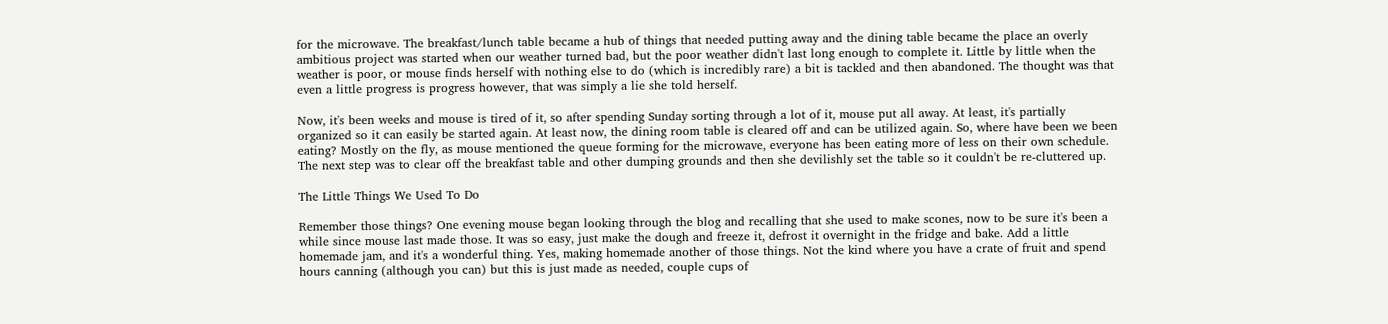for the microwave. The breakfast/lunch table became a hub of things that needed putting away and the dining table became the place an overly ambitious project was started when our weather turned bad, but the poor weather didn't last long enough to complete it. Little by little when the weather is poor, or mouse finds herself with nothing else to do (which is incredibly rare) a bit is tackled and then abandoned. The thought was that even a little progress is progress however, that was simply a lie she told herself.

Now, it's been weeks and mouse is tired of it, so after spending Sunday sorting through a lot of it, mouse put all away. At least, it's partially organized so it can easily be started again. At least now, the dining room table is cleared off and can be utilized again. So, where have been we been eating? Mostly on the fly, as mouse mentioned the queue forming for the microwave, everyone has been eating more of less on their own schedule. The next step was to clear off the breakfast table and other dumping grounds and then she devilishly set the table so it couldn't be re-cluttered up.

The Little Things We Used To Do

Remember those things? One evening mouse began looking through the blog and recalling that she used to make scones, now to be sure it's been a while since mouse last made those. It was so easy, just make the dough and freeze it, defrost it overnight in the fridge and bake. Add a little homemade jam, and it's a wonderful thing. Yes, making homemade another of those things. Not the kind where you have a crate of fruit and spend hours canning (although you can) but this is just made as needed, couple cups of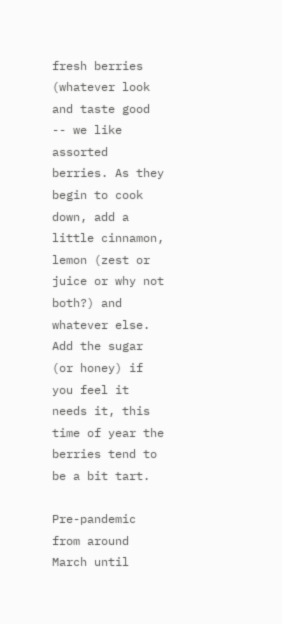fresh berries (whatever look and taste good -- we like assorted berries. As they begin to cook down, add a little cinnamon, lemon (zest or juice or why not both?) and whatever else. Add the sugar (or honey) if you feel it needs it, this time of year the berries tend to be a bit tart.

Pre-pandemic from around March until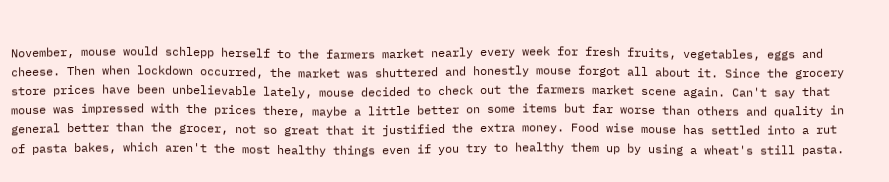November, mouse would schlepp herself to the farmers market nearly every week for fresh fruits, vegetables, eggs and cheese. Then when lockdown occurred, the market was shuttered and honestly mouse forgot all about it. Since the grocery store prices have been unbelievable lately, mouse decided to check out the farmers market scene again. Can't say that mouse was impressed with the prices there, maybe a little better on some items but far worse than others and quality in general better than the grocer, not so great that it justified the extra money. Food wise mouse has settled into a rut of pasta bakes, which aren't the most healthy things even if you try to healthy them up by using a wheat's still pasta.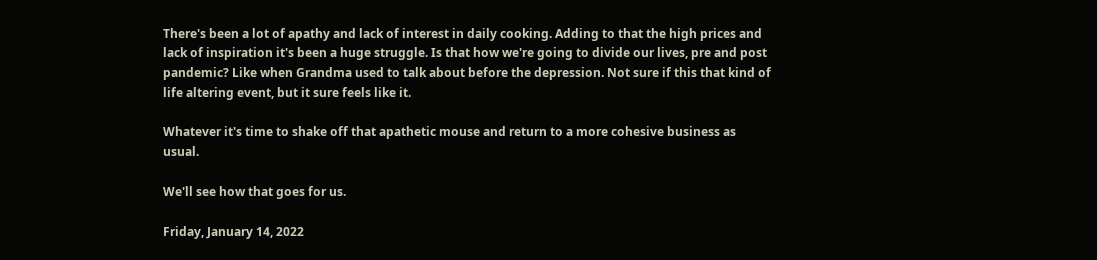There's been a lot of apathy and lack of interest in daily cooking. Adding to that the high prices and lack of inspiration it's been a huge struggle. Is that how we're going to divide our lives, pre and post pandemic? Like when Grandma used to talk about before the depression. Not sure if this that kind of life altering event, but it sure feels like it.

Whatever it's time to shake off that apathetic mouse and return to a more cohesive business as usual.

We'll see how that goes for us.

Friday, January 14, 2022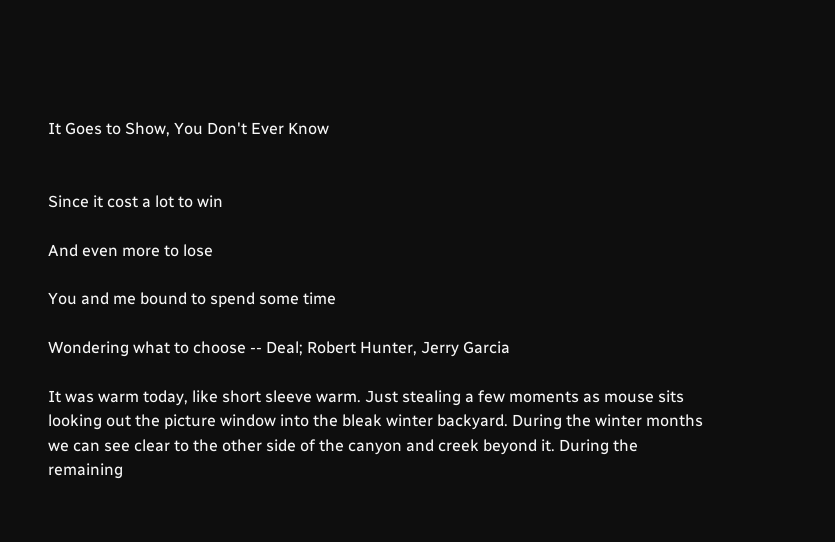It Goes to Show, You Don't Ever Know


Since it cost a lot to win

And even more to lose

You and me bound to spend some time

Wondering what to choose -- Deal; Robert Hunter, Jerry Garcia

It was warm today, like short sleeve warm. Just stealing a few moments as mouse sits looking out the picture window into the bleak winter backyard. During the winter months we can see clear to the other side of the canyon and creek beyond it. During the remaining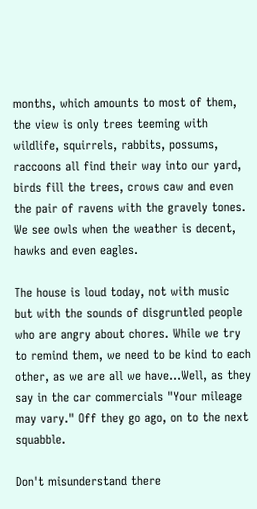months, which amounts to most of them, the view is only trees teeming with wildlife, squirrels, rabbits, possums, raccoons all find their way into our yard, birds fill the trees, crows caw and even the pair of ravens with the gravely tones. We see owls when the weather is decent, hawks and even eagles.

The house is loud today, not with music but with the sounds of disgruntled people who are angry about chores. While we try to remind them, we need to be kind to each other, as we are all we have...Well, as they say in the car commercials "Your mileage may vary." Off they go ago, on to the next squabble.

Don't misunderstand there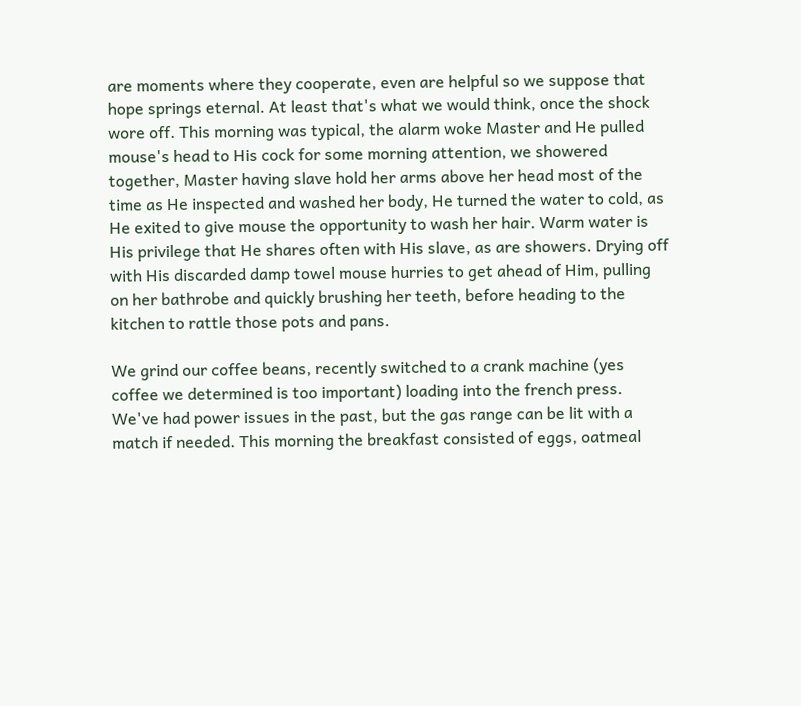are moments where they cooperate, even are helpful so we suppose that hope springs eternal. At least that's what we would think, once the shock wore off. This morning was typical, the alarm woke Master and He pulled mouse's head to His cock for some morning attention, we showered together, Master having slave hold her arms above her head most of the time as He inspected and washed her body, He turned the water to cold, as He exited to give mouse the opportunity to wash her hair. Warm water is His privilege that He shares often with His slave, as are showers. Drying off with His discarded damp towel mouse hurries to get ahead of Him, pulling on her bathrobe and quickly brushing her teeth, before heading to the kitchen to rattle those pots and pans.

We grind our coffee beans, recently switched to a crank machine (yes coffee we determined is too important) loading into the french press. We've had power issues in the past, but the gas range can be lit with a match if needed. This morning the breakfast consisted of eggs, oatmeal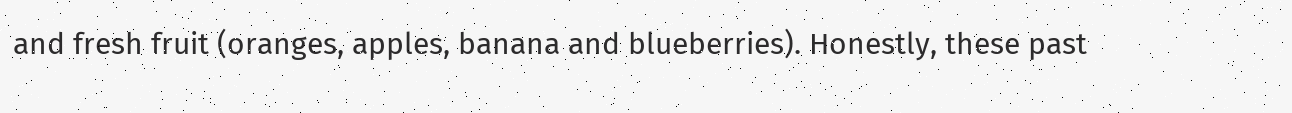and fresh fruit (oranges, apples, banana and blueberries). Honestly, these past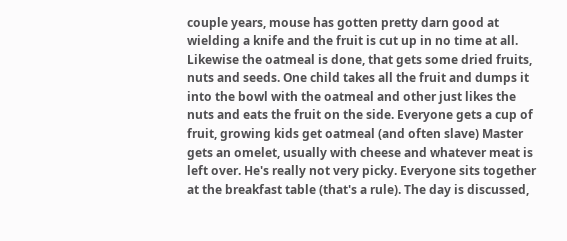couple years, mouse has gotten pretty darn good at wielding a knife and the fruit is cut up in no time at all. Likewise the oatmeal is done, that gets some dried fruits, nuts and seeds. One child takes all the fruit and dumps it into the bowl with the oatmeal and other just likes the nuts and eats the fruit on the side. Everyone gets a cup of fruit, growing kids get oatmeal (and often slave) Master gets an omelet, usually with cheese and whatever meat is left over. He's really not very picky. Everyone sits together at the breakfast table (that's a rule). The day is discussed,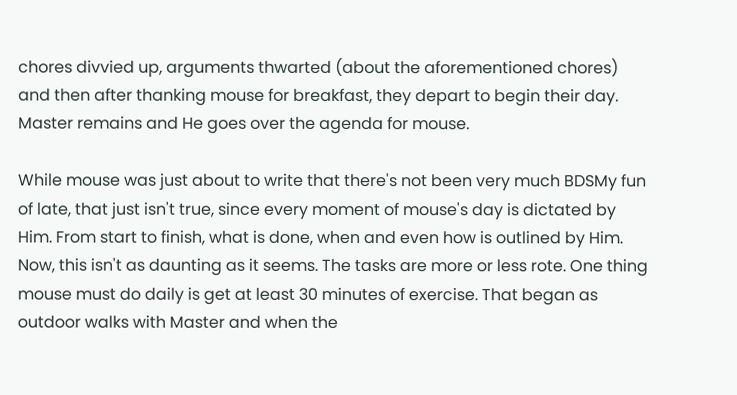chores divvied up, arguments thwarted (about the aforementioned chores) and then after thanking mouse for breakfast, they depart to begin their day. Master remains and He goes over the agenda for mouse.

While mouse was just about to write that there's not been very much BDSMy fun of late, that just isn't true, since every moment of mouse's day is dictated by Him. From start to finish, what is done, when and even how is outlined by Him. Now, this isn't as daunting as it seems. The tasks are more or less rote. One thing mouse must do daily is get at least 30 minutes of exercise. That began as outdoor walks with Master and when the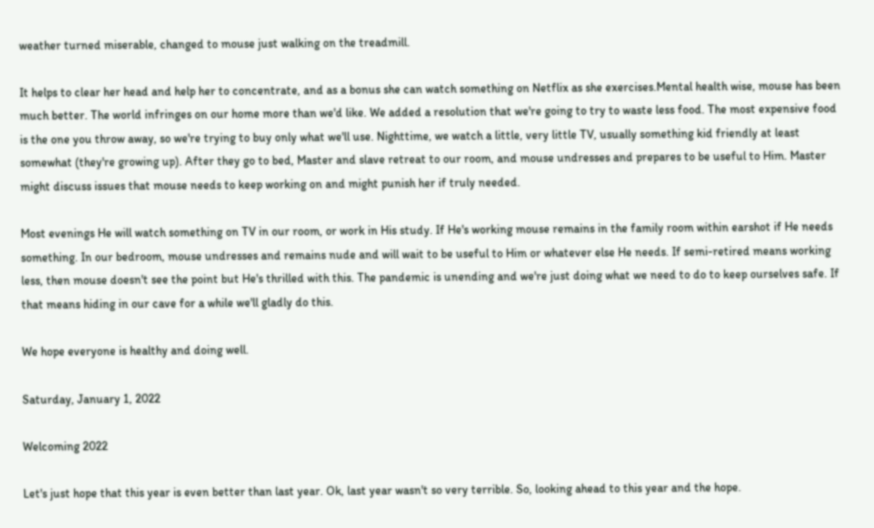weather turned miserable, changed to mouse just walking on the treadmill.

It helps to clear her head and help her to concentrate, and as a bonus she can watch something on Netflix as she exercises.Mental health wise, mouse has been much better. The world infringes on our home more than we'd like. We added a resolution that we're going to try to waste less food. The most expensive food is the one you throw away, so we're trying to buy only what we'll use. Nighttime, we watch a little, very little TV, usually something kid friendly at least somewhat (they're growing up). After they go to bed, Master and slave retreat to our room, and mouse undresses and prepares to be useful to Him. Master might discuss issues that mouse needs to keep working on and might punish her if truly needed.

Most evenings He will watch something on TV in our room, or work in His study. If He's working mouse remains in the family room within earshot if He needs something. In our bedroom, mouse undresses and remains nude and will wait to be useful to Him or whatever else He needs. If semi-retired means working less, then mouse doesn't see the point but He's thrilled with this. The pandemic is unending and we're just doing what we need to do to keep ourselves safe. If that means hiding in our cave for a while we'll gladly do this.

We hope everyone is healthy and doing well.

Saturday, January 1, 2022

Welcoming 2022

Let's just hope that this year is even better than last year. Ok, last year wasn't so very terrible. So, looking ahead to this year and the hope.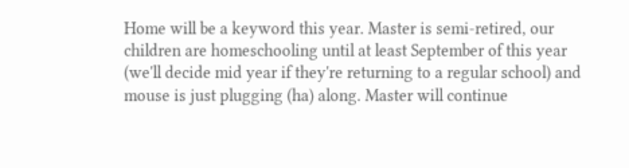Home will be a keyword this year. Master is semi-retired, our children are homeschooling until at least September of this year (we'll decide mid year if they're returning to a regular school) and mouse is just plugging (ha) along. Master will continue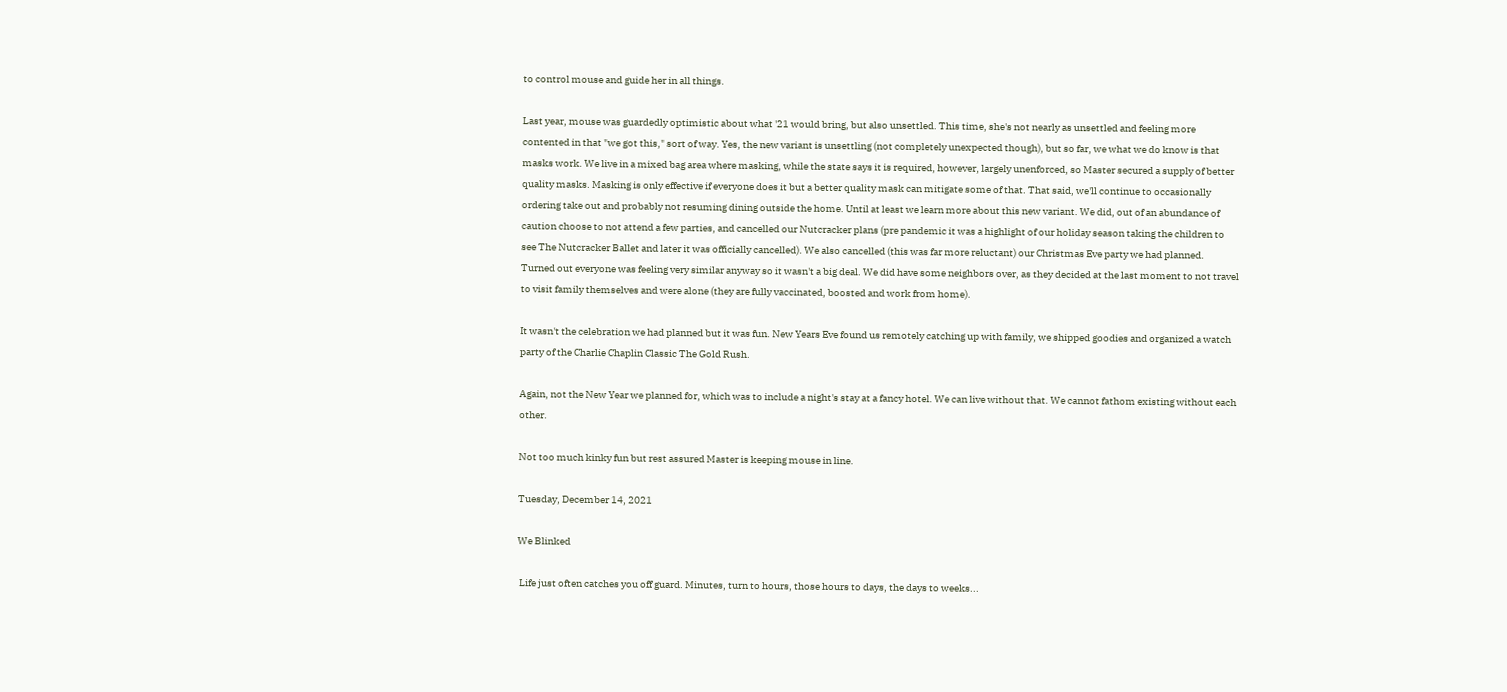to control mouse and guide her in all things.

Last year, mouse was guardedly optimistic about what '21 would bring, but also unsettled. This time, she's not nearly as unsettled and feeling more contented in that "we got this," sort of way. Yes, the new variant is unsettling (not completely unexpected though), but so far, we what we do know is that masks work. We live in a mixed bag area where masking, while the state says it is required, however, largely unenforced, so Master secured a supply of better quality masks. Masking is only effective if everyone does it but a better quality mask can mitigate some of that. That said, we'll continue to occasionally ordering take out and probably not resuming dining outside the home. Until at least we learn more about this new variant. We did, out of an abundance of caution choose to not attend a few parties, and cancelled our Nutcracker plans (pre pandemic it was a highlight of our holiday season taking the children to see The Nutcracker Ballet and later it was officially cancelled). We also cancelled (this was far more reluctant) our Christmas Eve party we had planned. Turned out everyone was feeling very similar anyway so it wasn't a big deal. We did have some neighbors over, as they decided at the last moment to not travel to visit family themselves and were alone (they are fully vaccinated, boosted and work from home).

It wasn't the celebration we had planned but it was fun. New Years Eve found us remotely catching up with family, we shipped goodies and organized a watch party of the Charlie Chaplin Classic The Gold Rush.

Again, not the New Year we planned for, which was to include a night's stay at a fancy hotel. We can live without that. We cannot fathom existing without each other.

Not too much kinky fun but rest assured Master is keeping mouse in line.

Tuesday, December 14, 2021

We Blinked

 Life just often catches you off guard. Minutes, turn to hours, those hours to days, the days to weeks...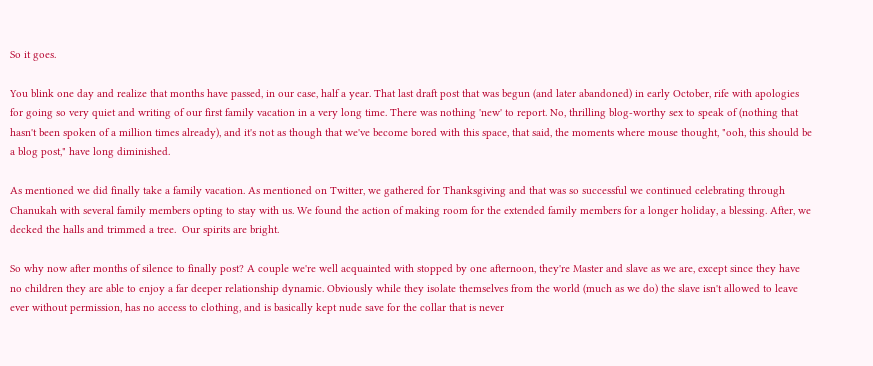So it goes.

You blink one day and realize that months have passed, in our case, half a year. That last draft post that was begun (and later abandoned) in early October, rife with apologies for going so very quiet and writing of our first family vacation in a very long time. There was nothing 'new' to report. No, thrilling blog-worthy sex to speak of (nothing that hasn't been spoken of a million times already), and it's not as though that we've become bored with this space, that said, the moments where mouse thought, "ooh, this should be a blog post," have long diminished.

As mentioned we did finally take a family vacation. As mentioned on Twitter, we gathered for Thanksgiving and that was so successful we continued celebrating through Chanukah with several family members opting to stay with us. We found the action of making room for the extended family members for a longer holiday, a blessing. After, we decked the halls and trimmed a tree.  Our spirits are bright.

So why now after months of silence to finally post? A couple we're well acquainted with stopped by one afternoon, they're Master and slave as we are, except since they have no children they are able to enjoy a far deeper relationship dynamic. Obviously while they isolate themselves from the world (much as we do) the slave isn't allowed to leave ever without permission, has no access to clothing, and is basically kept nude save for the collar that is never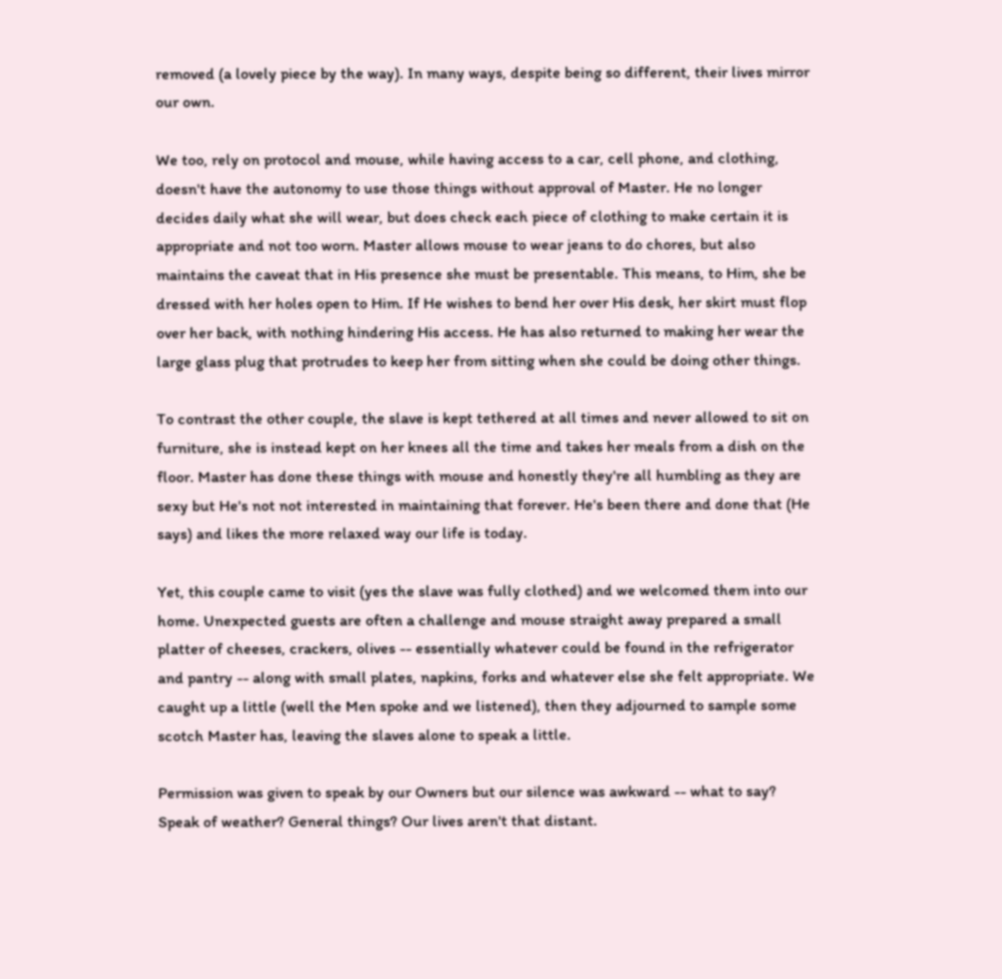removed (a lovely piece by the way). In many ways, despite being so different, their lives mirror our own.

We too, rely on protocol and mouse, while having access to a car, cell phone, and clothing, doesn't have the autonomy to use those things without approval of Master. He no longer decides daily what she will wear, but does check each piece of clothing to make certain it is appropriate and not too worn. Master allows mouse to wear jeans to do chores, but also maintains the caveat that in His presence she must be presentable. This means, to Him, she be dressed with her holes open to Him. If He wishes to bend her over His desk, her skirt must flop over her back, with nothing hindering His access. He has also returned to making her wear the large glass plug that protrudes to keep her from sitting when she could be doing other things.

To contrast the other couple, the slave is kept tethered at all times and never allowed to sit on furniture, she is instead kept on her knees all the time and takes her meals from a dish on the floor. Master has done these things with mouse and honestly they're all humbling as they are sexy but He's not not interested in maintaining that forever. He's been there and done that (He says) and likes the more relaxed way our life is today.

Yet, this couple came to visit (yes the slave was fully clothed) and we welcomed them into our home. Unexpected guests are often a challenge and mouse straight away prepared a small platter of cheeses, crackers, olives -- essentially whatever could be found in the refrigerator and pantry -- along with small plates, napkins, forks and whatever else she felt appropriate. We caught up a little (well the Men spoke and we listened), then they adjourned to sample some scotch Master has, leaving the slaves alone to speak a little.

Permission was given to speak by our Owners but our silence was awkward -- what to say? Speak of weather? General things? Our lives aren't that distant.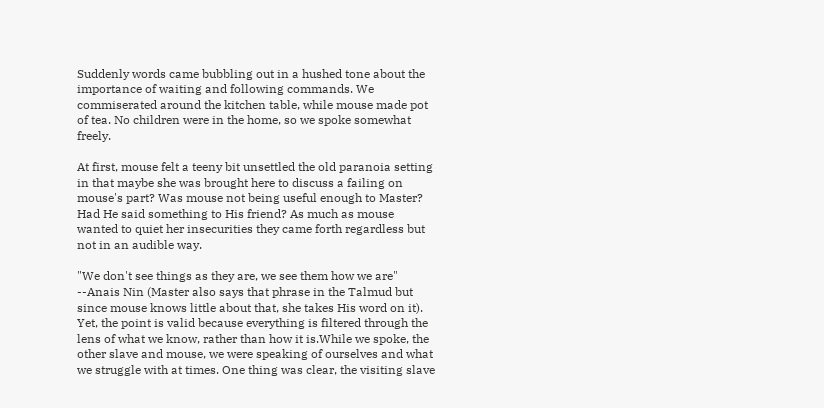Suddenly words came bubbling out in a hushed tone about the importance of waiting and following commands. We commiserated around the kitchen table, while mouse made pot of tea. No children were in the home, so we spoke somewhat freely.

At first, mouse felt a teeny bit unsettled the old paranoia setting in that maybe she was brought here to discuss a failing on mouse's part? Was mouse not being useful enough to Master? Had He said something to His friend? As much as mouse wanted to quiet her insecurities they came forth regardless but not in an audible way.

"We don't see things as they are, we see them how we are" --Anais Nin (Master also says that phrase in the Talmud but since mouse knows little about that, she takes His word on it). Yet, the point is valid because everything is filtered through the lens of what we know, rather than how it is.While we spoke, the other slave and mouse, we were speaking of ourselves and what we struggle with at times. One thing was clear, the visiting slave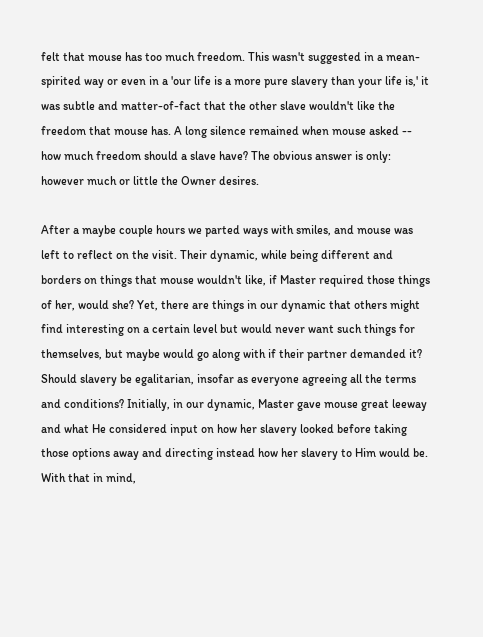felt that mouse has too much freedom. This wasn't suggested in a mean-spirited way or even in a 'our life is a more pure slavery than your life is,' it was subtle and matter-of-fact that the other slave wouldn't like the freedom that mouse has. A long silence remained when mouse asked -- how much freedom should a slave have? The obvious answer is only: however much or little the Owner desires.

After a maybe couple hours we parted ways with smiles, and mouse was left to reflect on the visit. Their dynamic, while being different and borders on things that mouse wouldn't like, if Master required those things of her, would she? Yet, there are things in our dynamic that others might find interesting on a certain level but would never want such things for themselves, but maybe would go along with if their partner demanded it? Should slavery be egalitarian, insofar as everyone agreeing all the terms and conditions? Initially, in our dynamic, Master gave mouse great leeway and what He considered input on how her slavery looked before taking those options away and directing instead how her slavery to Him would be. With that in mind,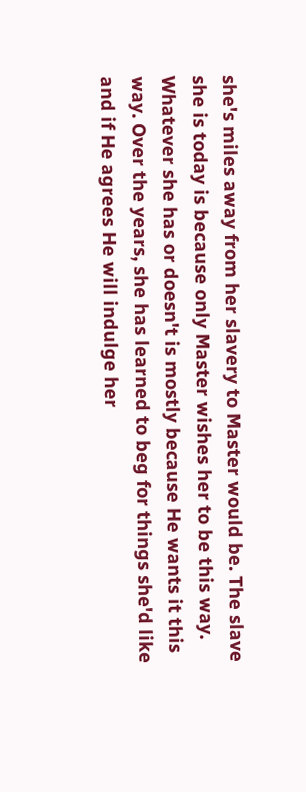she's miles away from her slavery to Master would be. The slave she is today is because only Master wishes her to be this way. Whatever she has or doesn't is mostly because He wants it this way. Over the years, she has learned to beg for things she'd like and if He agrees He will indulge her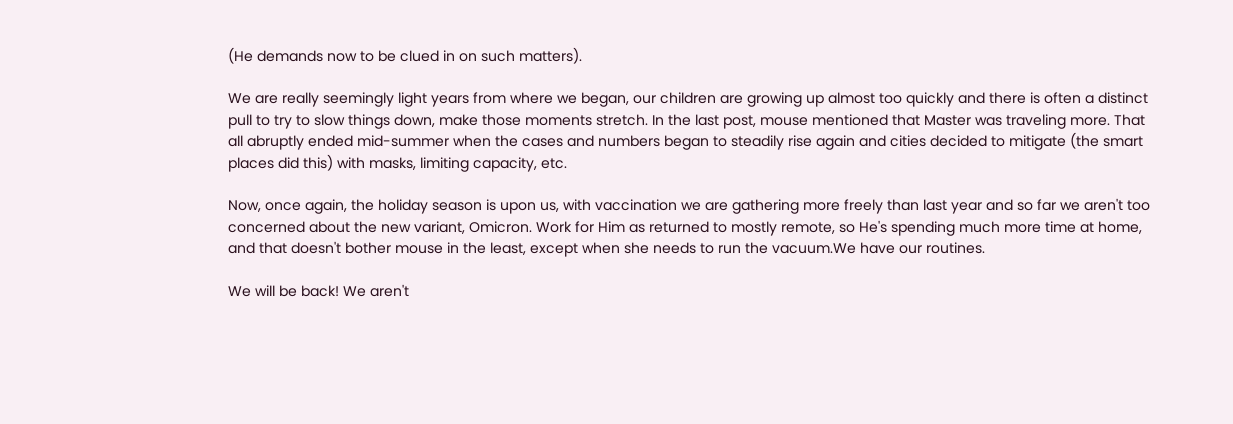(He demands now to be clued in on such matters).

We are really seemingly light years from where we began, our children are growing up almost too quickly and there is often a distinct pull to try to slow things down, make those moments stretch. In the last post, mouse mentioned that Master was traveling more. That all abruptly ended mid-summer when the cases and numbers began to steadily rise again and cities decided to mitigate (the smart places did this) with masks, limiting capacity, etc.

Now, once again, the holiday season is upon us, with vaccination we are gathering more freely than last year and so far we aren't too concerned about the new variant, Omicron. Work for Him as returned to mostly remote, so He's spending much more time at home, and that doesn't bother mouse in the least, except when she needs to run the vacuum.We have our routines.

We will be back! We aren't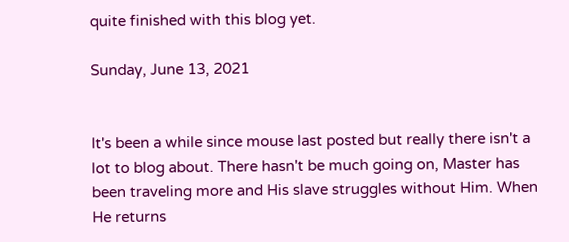quite finished with this blog yet.

Sunday, June 13, 2021


It's been a while since mouse last posted but really there isn't a lot to blog about. There hasn't be much going on, Master has been traveling more and His slave struggles without Him. When He returns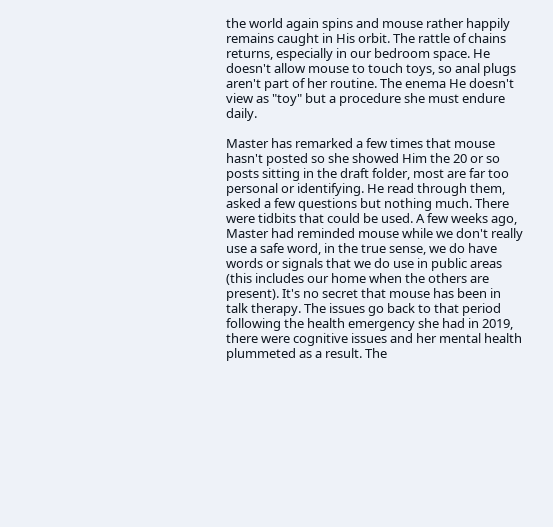the world again spins and mouse rather happily remains caught in His orbit. The rattle of chains returns, especially in our bedroom space. He doesn't allow mouse to touch toys, so anal plugs aren't part of her routine. The enema He doesn't view as "toy" but a procedure she must endure daily.

Master has remarked a few times that mouse hasn't posted so she showed Him the 20 or so posts sitting in the draft folder, most are far too personal or identifying. He read through them, asked a few questions but nothing much. There were tidbits that could be used. A few weeks ago, Master had reminded mouse while we don't really use a safe word, in the true sense, we do have words or signals that we do use in public areas (this includes our home when the others are present). It's no secret that mouse has been in talk therapy. The issues go back to that period following the health emergency she had in 2019, there were cognitive issues and her mental health plummeted as a result. The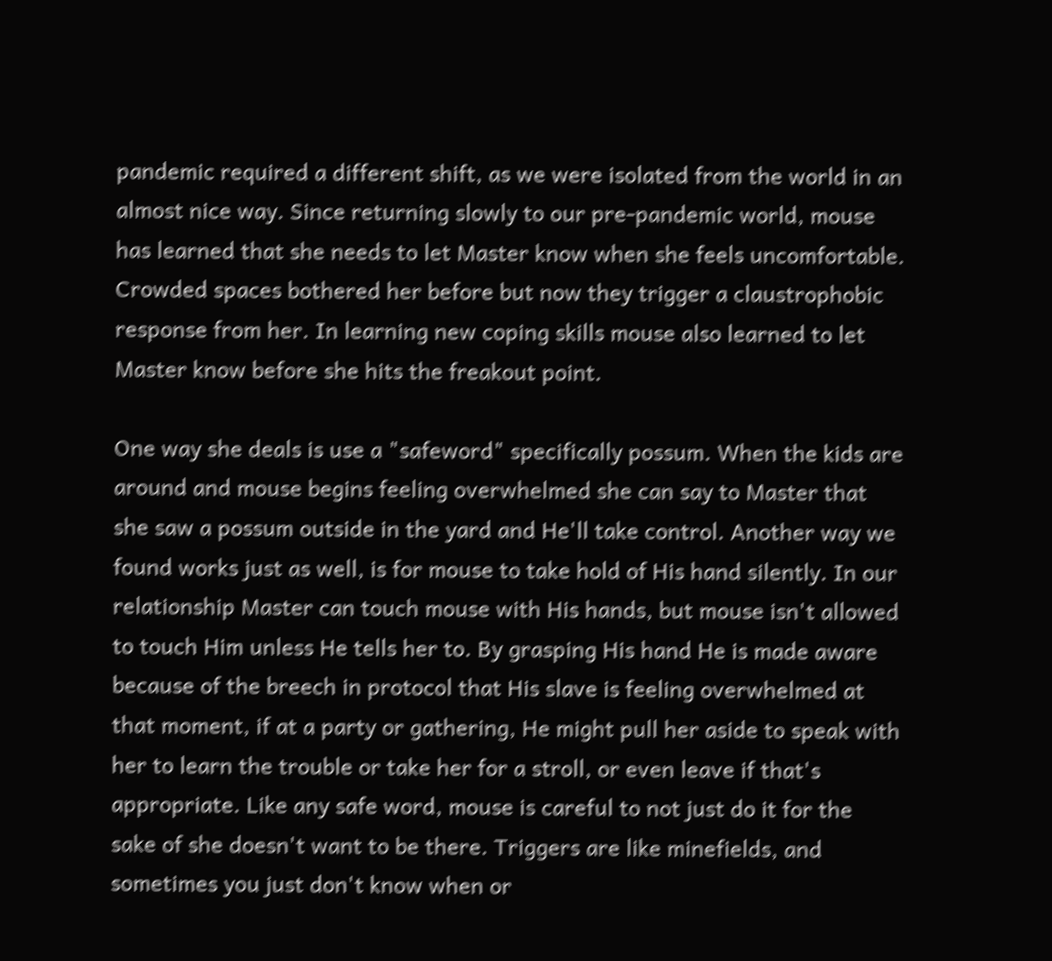pandemic required a different shift, as we were isolated from the world in an almost nice way. Since returning slowly to our pre-pandemic world, mouse has learned that she needs to let Master know when she feels uncomfortable. Crowded spaces bothered her before but now they trigger a claustrophobic response from her. In learning new coping skills mouse also learned to let Master know before she hits the freakout point.

One way she deals is use a "safeword" specifically possum. When the kids are around and mouse begins feeling overwhelmed she can say to Master that she saw a possum outside in the yard and He'll take control. Another way we found works just as well, is for mouse to take hold of His hand silently. In our relationship Master can touch mouse with His hands, but mouse isn't allowed to touch Him unless He tells her to. By grasping His hand He is made aware because of the breech in protocol that His slave is feeling overwhelmed at that moment, if at a party or gathering, He might pull her aside to speak with her to learn the trouble or take her for a stroll, or even leave if that's appropriate. Like any safe word, mouse is careful to not just do it for the sake of she doesn't want to be there. Triggers are like minefields, and sometimes you just don't know when or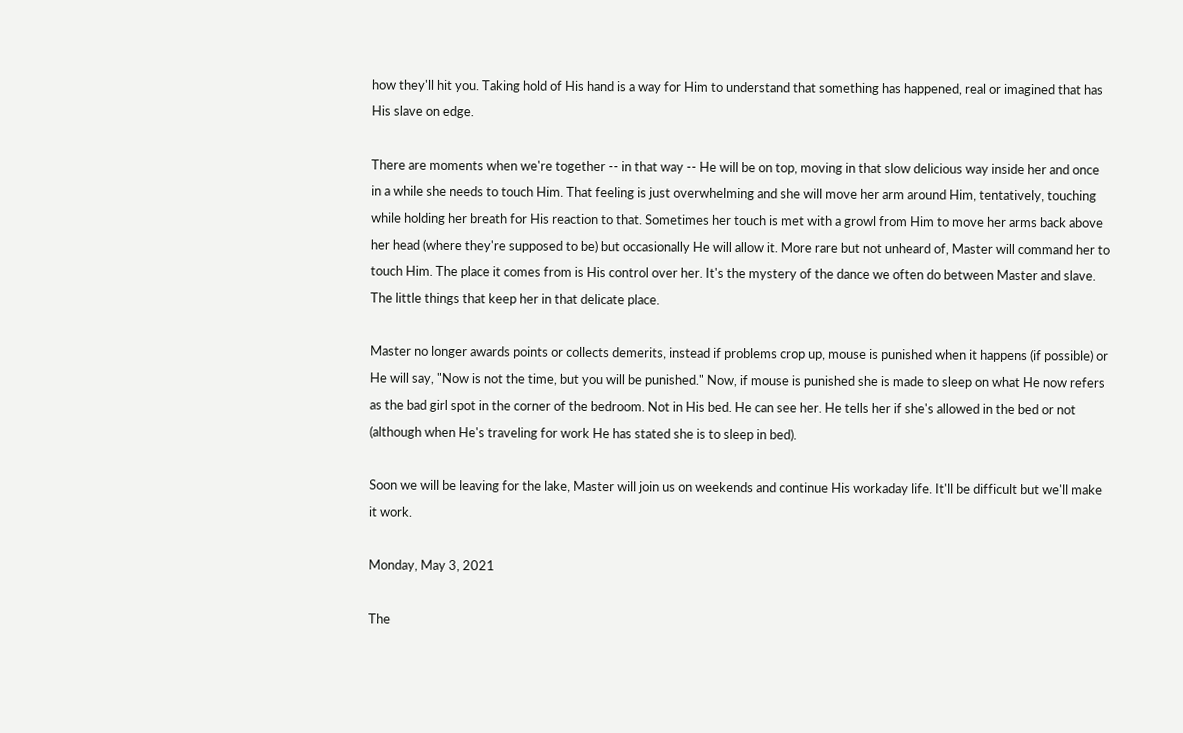how they'll hit you. Taking hold of His hand is a way for Him to understand that something has happened, real or imagined that has His slave on edge.

There are moments when we're together -- in that way -- He will be on top, moving in that slow delicious way inside her and once in a while she needs to touch Him. That feeling is just overwhelming and she will move her arm around Him, tentatively, touching while holding her breath for His reaction to that. Sometimes her touch is met with a growl from Him to move her arms back above her head (where they're supposed to be) but occasionally He will allow it. More rare but not unheard of, Master will command her to touch Him. The place it comes from is His control over her. It's the mystery of the dance we often do between Master and slave. The little things that keep her in that delicate place.

Master no longer awards points or collects demerits, instead if problems crop up, mouse is punished when it happens (if possible) or He will say, "Now is not the time, but you will be punished." Now, if mouse is punished she is made to sleep on what He now refers as the bad girl spot in the corner of the bedroom. Not in His bed. He can see her. He tells her if she's allowed in the bed or not (although when He's traveling for work He has stated she is to sleep in bed).

Soon we will be leaving for the lake, Master will join us on weekends and continue His workaday life. It'll be difficult but we'll make it work.

Monday, May 3, 2021

The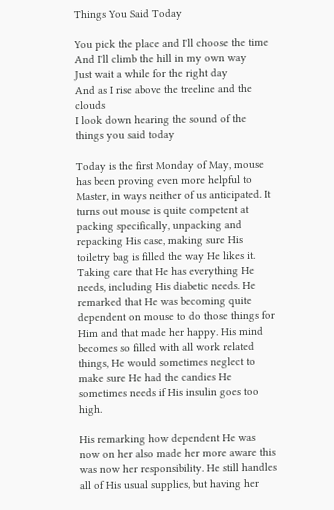Things You Said Today

You pick the place and I'll choose the time
And I'll climb the hill in my own way
Just wait a while for the right day
And as I rise above the treeline and the clouds
I look down hearing the sound of the things you said today

Today is the first Monday of May, mouse has been proving even more helpful to Master, in ways neither of us anticipated. It turns out mouse is quite competent at packing specifically, unpacking and repacking His case, making sure His toiletry bag is filled the way He likes it. Taking care that He has everything He needs, including His diabetic needs. He remarked that He was becoming quite dependent on mouse to do those things for Him and that made her happy. His mind becomes so filled with all work related things, He would sometimes neglect to make sure He had the candies He sometimes needs if His insulin goes too high.

His remarking how dependent He was now on her also made her more aware this was now her responsibility. He still handles all of His usual supplies, but having her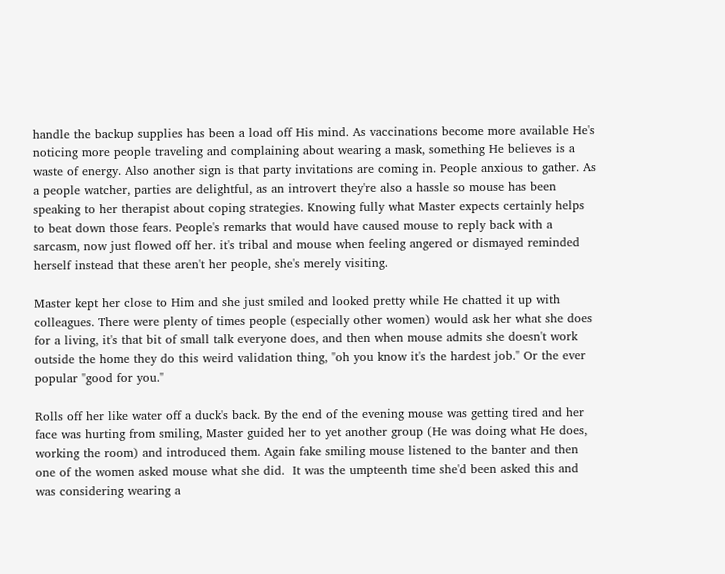handle the backup supplies has been a load off His mind. As vaccinations become more available He's noticing more people traveling and complaining about wearing a mask, something He believes is a waste of energy. Also another sign is that party invitations are coming in. People anxious to gather. As a people watcher, parties are delightful, as an introvert they're also a hassle so mouse has been speaking to her therapist about coping strategies. Knowing fully what Master expects certainly helps to beat down those fears. People's remarks that would have caused mouse to reply back with a sarcasm, now just flowed off her. it's tribal and mouse when feeling angered or dismayed reminded herself instead that these aren't her people, she's merely visiting.

Master kept her close to Him and she just smiled and looked pretty while He chatted it up with colleagues. There were plenty of times people (especially other women) would ask her what she does for a living, it's that bit of small talk everyone does, and then when mouse admits she doesn't work outside the home they do this weird validation thing, "oh you know it's the hardest job." Or the ever popular "good for you."

Rolls off her like water off a duck's back. By the end of the evening mouse was getting tired and her face was hurting from smiling, Master guided her to yet another group (He was doing what He does, working the room) and introduced them. Again fake smiling mouse listened to the banter and then one of the women asked mouse what she did.  It was the umpteenth time she'd been asked this and was considering wearing a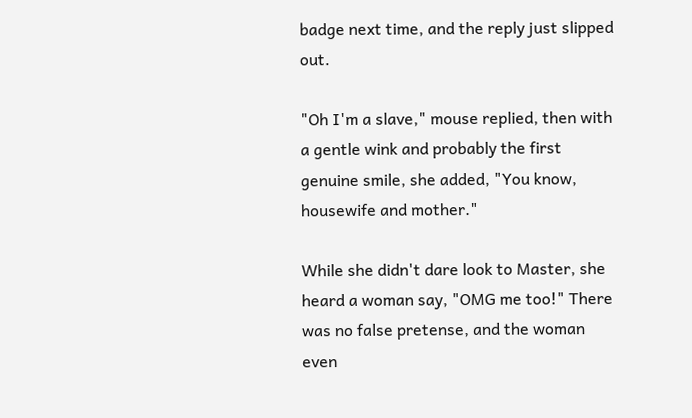badge next time, and the reply just slipped out.

"Oh I'm a slave," mouse replied, then with a gentle wink and probably the first genuine smile, she added, "You know, housewife and mother."

While she didn't dare look to Master, she heard a woman say, "OMG me too!" There was no false pretense, and the woman even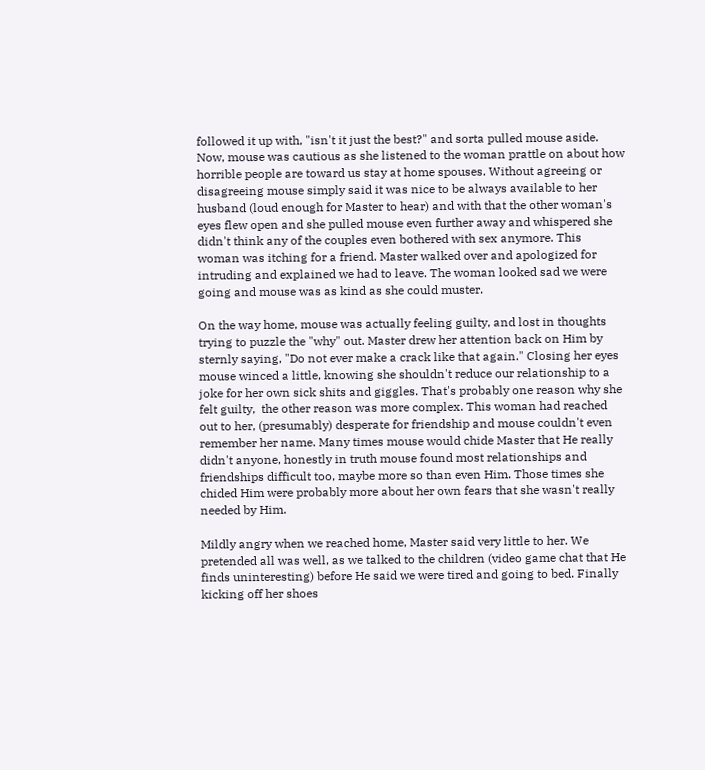followed it up with, "isn't it just the best?" and sorta pulled mouse aside. Now, mouse was cautious as she listened to the woman prattle on about how horrible people are toward us stay at home spouses. Without agreeing or disagreeing mouse simply said it was nice to be always available to her husband (loud enough for Master to hear) and with that the other woman's eyes flew open and she pulled mouse even further away and whispered she didn't think any of the couples even bothered with sex anymore. This woman was itching for a friend. Master walked over and apologized for intruding and explained we had to leave. The woman looked sad we were going and mouse was as kind as she could muster.

On the way home, mouse was actually feeling guilty, and lost in thoughts trying to puzzle the "why" out. Master drew her attention back on Him by sternly saying, "Do not ever make a crack like that again." Closing her eyes mouse winced a little, knowing she shouldn't reduce our relationship to a joke for her own sick shits and giggles. That's probably one reason why she felt guilty,  the other reason was more complex. This woman had reached out to her, (presumably) desperate for friendship and mouse couldn't even remember her name. Many times mouse would chide Master that He really didn't anyone, honestly in truth mouse found most relationships and friendships difficult too, maybe more so than even Him. Those times she chided Him were probably more about her own fears that she wasn't really needed by Him.

Mildly angry when we reached home, Master said very little to her. We pretended all was well, as we talked to the children (video game chat that He finds uninteresting) before He said we were tired and going to bed. Finally kicking off her shoes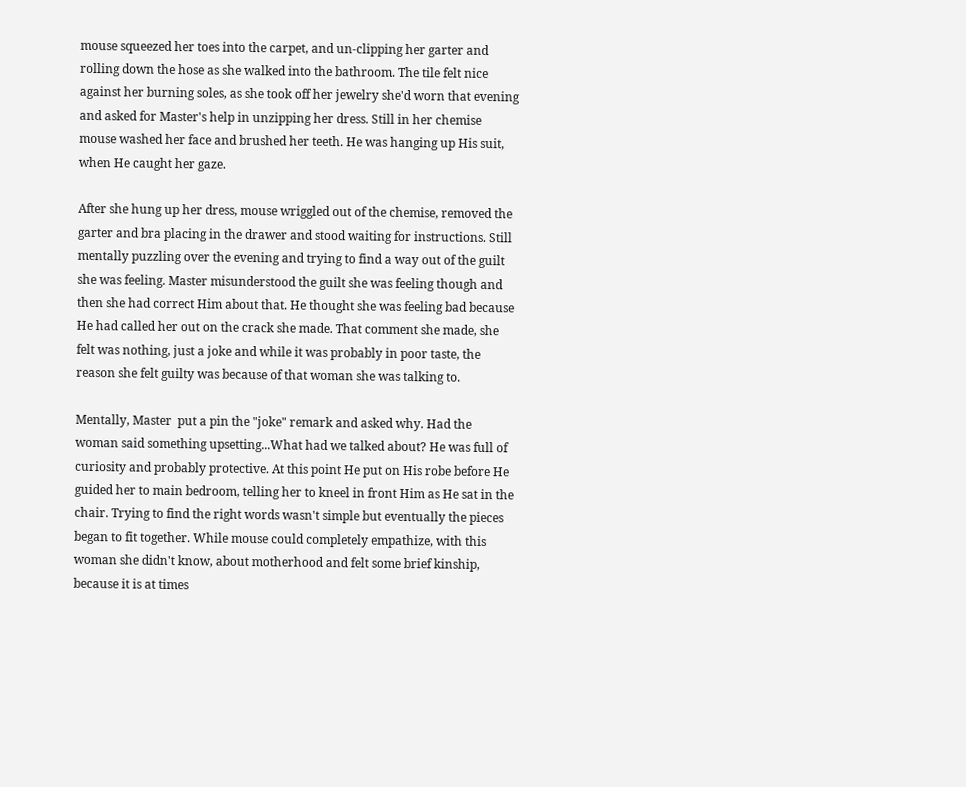mouse squeezed her toes into the carpet, and un-clipping her garter and rolling down the hose as she walked into the bathroom. The tile felt nice against her burning soles, as she took off her jewelry she'd worn that evening and asked for Master's help in unzipping her dress. Still in her chemise mouse washed her face and brushed her teeth. He was hanging up His suit, when He caught her gaze.

After she hung up her dress, mouse wriggled out of the chemise, removed the garter and bra placing in the drawer and stood waiting for instructions. Still mentally puzzling over the evening and trying to find a way out of the guilt she was feeling. Master misunderstood the guilt she was feeling though and then she had correct Him about that. He thought she was feeling bad because He had called her out on the crack she made. That comment she made, she felt was nothing, just a joke and while it was probably in poor taste, the reason she felt guilty was because of that woman she was talking to.

Mentally, Master  put a pin the "joke" remark and asked why. Had the woman said something upsetting...What had we talked about? He was full of curiosity and probably protective. At this point He put on His robe before He guided her to main bedroom, telling her to kneel in front Him as He sat in the chair. Trying to find the right words wasn't simple but eventually the pieces began to fit together. While mouse could completely empathize, with this woman she didn't know, about motherhood and felt some brief kinship, because it is at times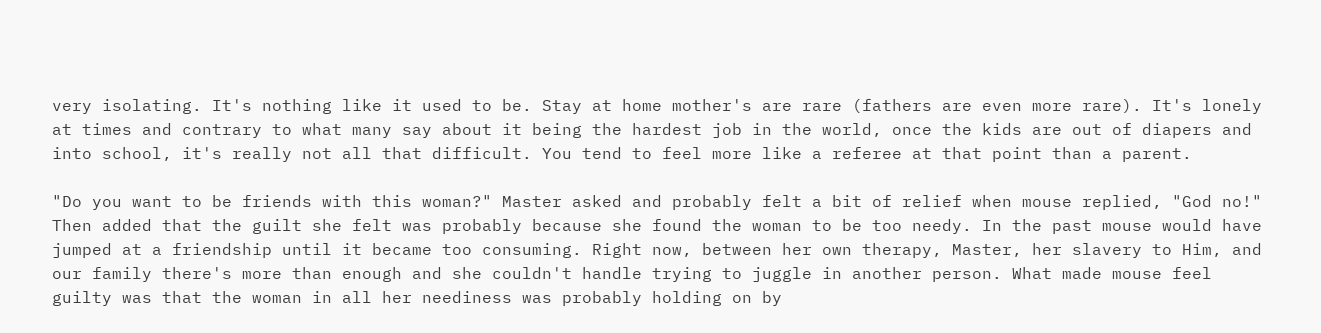very isolating. It's nothing like it used to be. Stay at home mother's are rare (fathers are even more rare). It's lonely at times and contrary to what many say about it being the hardest job in the world, once the kids are out of diapers and into school, it's really not all that difficult. You tend to feel more like a referee at that point than a parent.

"Do you want to be friends with this woman?" Master asked and probably felt a bit of relief when mouse replied, "God no!" Then added that the guilt she felt was probably because she found the woman to be too needy. In the past mouse would have jumped at a friendship until it became too consuming. Right now, between her own therapy, Master, her slavery to Him, and our family there's more than enough and she couldn't handle trying to juggle in another person. What made mouse feel guilty was that the woman in all her neediness was probably holding on by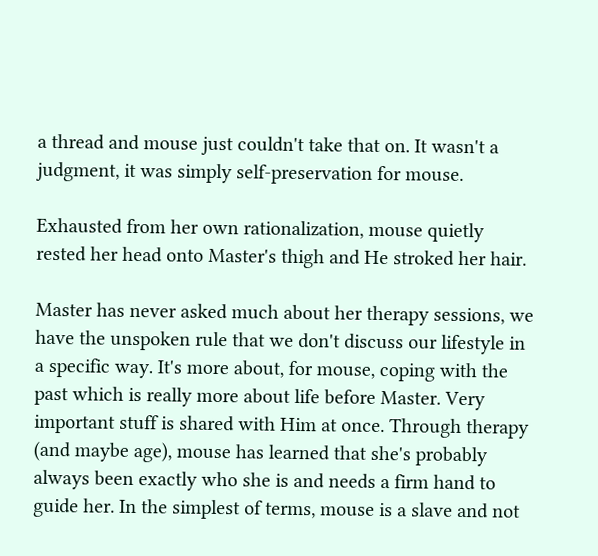a thread and mouse just couldn't take that on. It wasn't a judgment, it was simply self-preservation for mouse.

Exhausted from her own rationalization, mouse quietly rested her head onto Master's thigh and He stroked her hair.

Master has never asked much about her therapy sessions, we have the unspoken rule that we don't discuss our lifestyle in a specific way. It's more about, for mouse, coping with the past which is really more about life before Master. Very important stuff is shared with Him at once. Through therapy (and maybe age), mouse has learned that she's probably always been exactly who she is and needs a firm hand to guide her. In the simplest of terms, mouse is a slave and not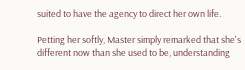suited to have the agency to direct her own life.

Petting her softly, Master simply remarked that she's different now than she used to be, understanding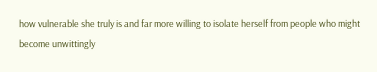how vulnerable she truly is and far more willing to isolate herself from people who might become unwittingly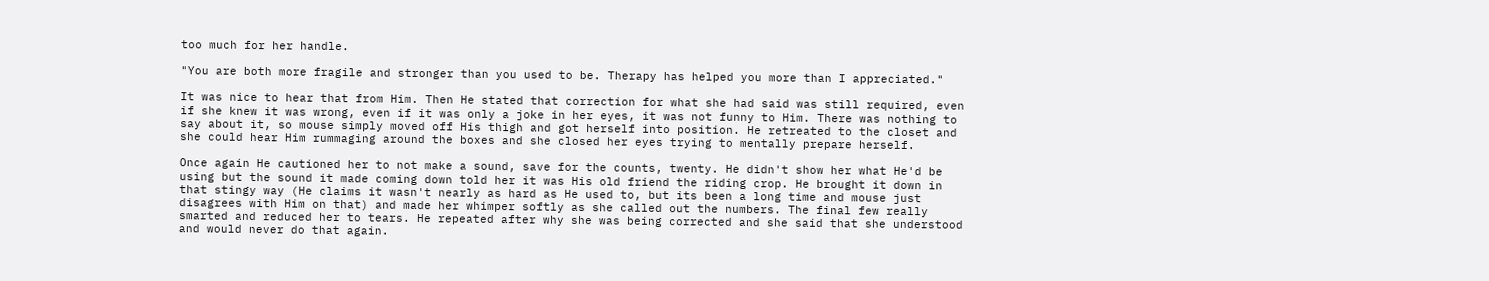too much for her handle.

"You are both more fragile and stronger than you used to be. Therapy has helped you more than I appreciated."

It was nice to hear that from Him. Then He stated that correction for what she had said was still required, even if she knew it was wrong, even if it was only a joke in her eyes, it was not funny to Him. There was nothing to say about it, so mouse simply moved off His thigh and got herself into position. He retreated to the closet and she could hear Him rummaging around the boxes and she closed her eyes trying to mentally prepare herself.

Once again He cautioned her to not make a sound, save for the counts, twenty. He didn't show her what He'd be using but the sound it made coming down told her it was His old friend the riding crop. He brought it down in that stingy way (He claims it wasn't nearly as hard as He used to, but its been a long time and mouse just disagrees with Him on that) and made her whimper softly as she called out the numbers. The final few really smarted and reduced her to tears. He repeated after why she was being corrected and she said that she understood and would never do that again.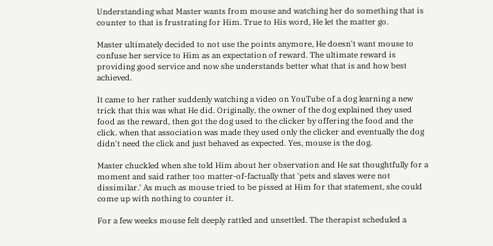Understanding what Master wants from mouse and watching her do something that is counter to that is frustrating for Him. True to His word, He let the matter go.

Master ultimately decided to not use the points anymore, He doesn't want mouse to confuse her service to Him as an expectation of reward. The ultimate reward is providing good service and now she understands better what that is and how best achieved.

It came to her rather suddenly watching a video on YouTube of a dog learning a new trick that this was what He did. Originally, the owner of the dog explained they used food as the reward, then got the dog used to the clicker by offering the food and the click. when that association was made they used only the clicker and eventually the dog didn't need the click and just behaved as expected. Yes, mouse is the dog.

Master chuckled when she told Him about her observation and He sat thoughtfully for a moment and said rather too matter-of-factually that 'pets and slaves were not dissimilar.' As much as mouse tried to be pissed at Him for that statement, she could come up with nothing to counter it.

For a few weeks mouse felt deeply rattled and unsettled. The therapist scheduled a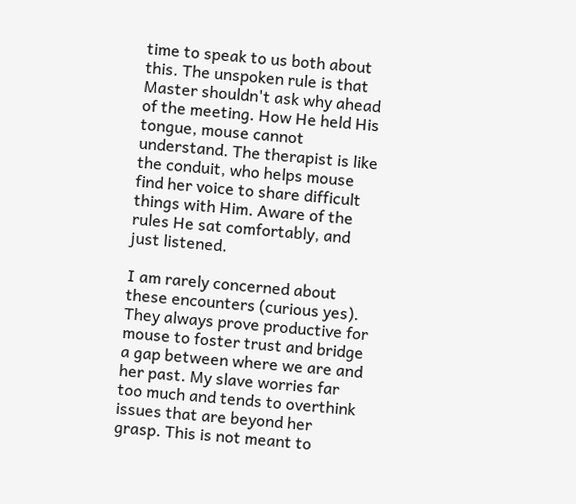time to speak to us both about this. The unspoken rule is that Master shouldn't ask why ahead of the meeting. How He held His tongue, mouse cannot understand. The therapist is like the conduit, who helps mouse find her voice to share difficult things with Him. Aware of the rules He sat comfortably, and just listened.

I am rarely concerned about these encounters (curious yes). They always prove productive for mouse to foster trust and bridge a gap between where we are and her past. My slave worries far too much and tends to overthink issues that are beyond her grasp. This is not meant to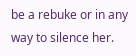be a rebuke or in any way to silence her.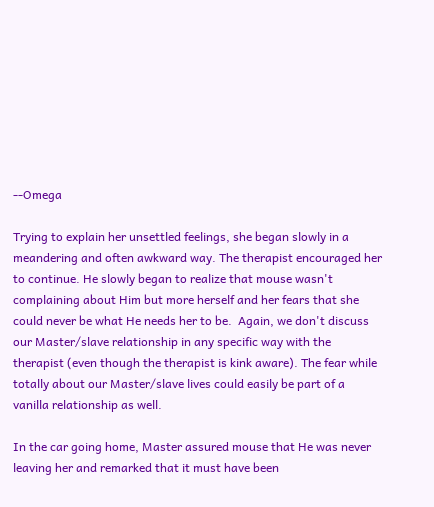--Omega

Trying to explain her unsettled feelings, she began slowly in a meandering and often awkward way. The therapist encouraged her to continue. He slowly began to realize that mouse wasn't complaining about Him but more herself and her fears that she could never be what He needs her to be.  Again, we don't discuss our Master/slave relationship in any specific way with the therapist (even though the therapist is kink aware). The fear while totally about our Master/slave lives could easily be part of a vanilla relationship as well.

In the car going home, Master assured mouse that He was never leaving her and remarked that it must have been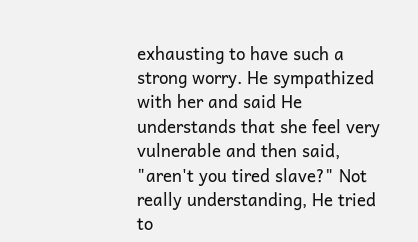exhausting to have such a strong worry. He sympathized with her and said He understands that she feel very vulnerable and then said, "aren't you tired slave?" Not really understanding, He tried to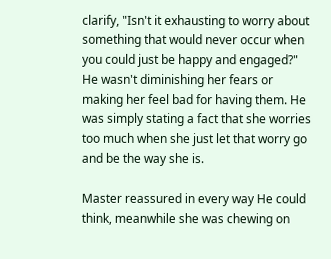clarify, "Isn't it exhausting to worry about something that would never occur when you could just be happy and engaged?" He wasn't diminishing her fears or making her feel bad for having them. He was simply stating a fact that she worries too much when she just let that worry go and be the way she is.

Master reassured in every way He could think, meanwhile she was chewing on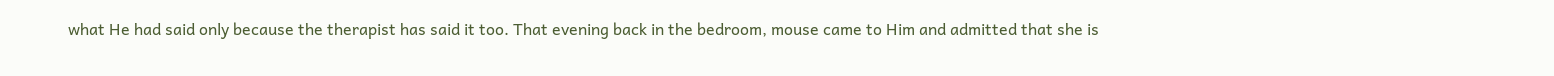what He had said only because the therapist has said it too. That evening back in the bedroom, mouse came to Him and admitted that she is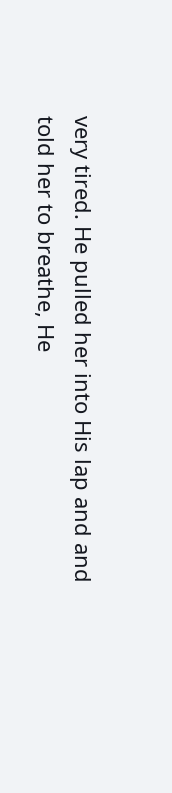very tired. He pulled her into His lap and and told her to breathe, He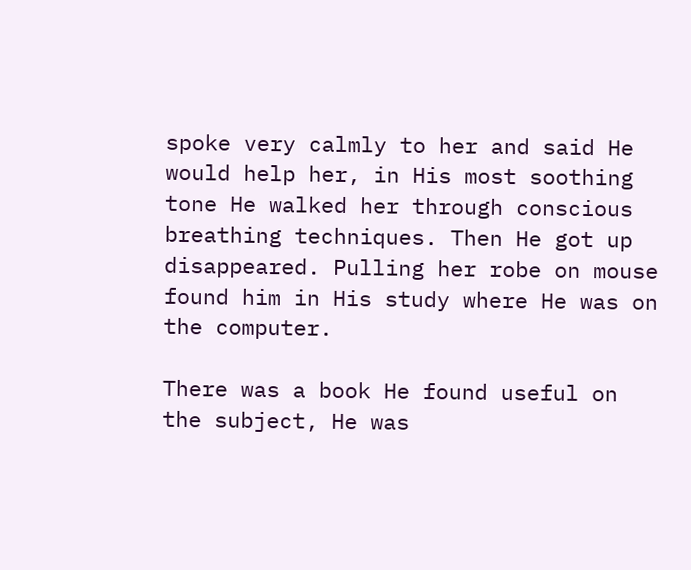spoke very calmly to her and said He would help her, in His most soothing tone He walked her through conscious breathing techniques. Then He got up disappeared. Pulling her robe on mouse found him in His study where He was on the computer.

There was a book He found useful on the subject, He was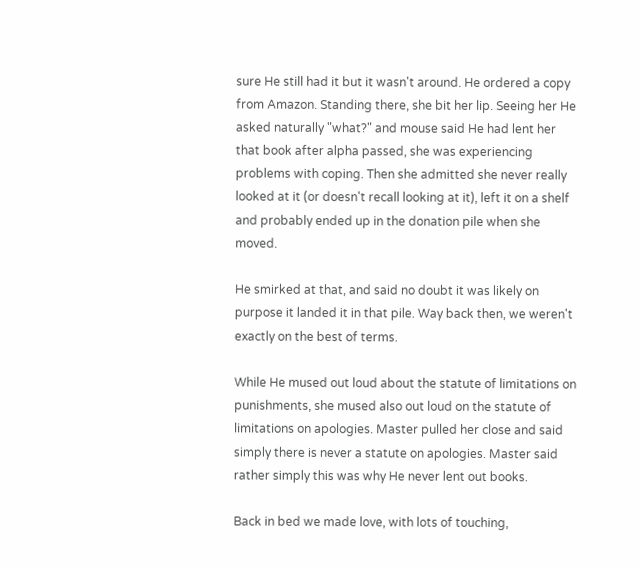sure He still had it but it wasn't around. He ordered a copy from Amazon. Standing there, she bit her lip. Seeing her He asked naturally "what?" and mouse said He had lent her that book after alpha passed, she was experiencing problems with coping. Then she admitted she never really looked at it (or doesn't recall looking at it), left it on a shelf and probably ended up in the donation pile when she moved.

He smirked at that, and said no doubt it was likely on purpose it landed it in that pile. Way back then, we weren't exactly on the best of terms.

While He mused out loud about the statute of limitations on punishments, she mused also out loud on the statute of limitations on apologies. Master pulled her close and said simply there is never a statute on apologies. Master said rather simply this was why He never lent out books.

Back in bed we made love, with lots of touching,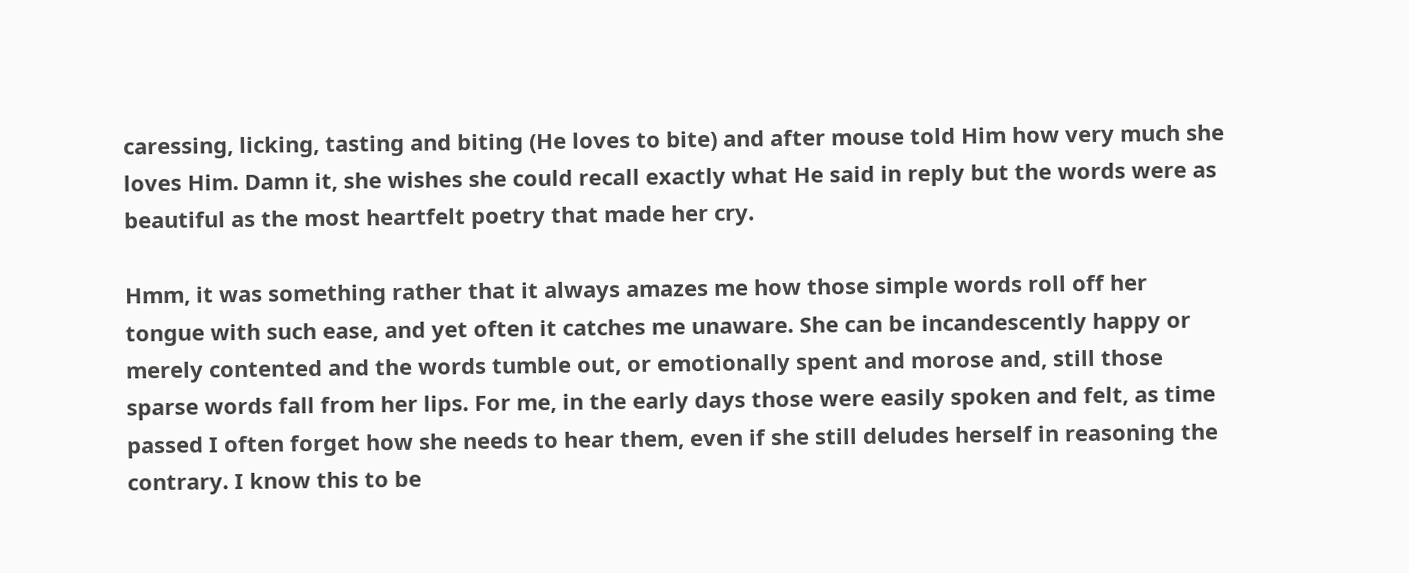caressing, licking, tasting and biting (He loves to bite) and after mouse told Him how very much she loves Him. Damn it, she wishes she could recall exactly what He said in reply but the words were as beautiful as the most heartfelt poetry that made her cry.

Hmm, it was something rather that it always amazes me how those simple words roll off her tongue with such ease, and yet often it catches me unaware. She can be incandescently happy or merely contented and the words tumble out, or emotionally spent and morose and, still those sparse words fall from her lips. For me, in the early days those were easily spoken and felt, as time passed I often forget how she needs to hear them, even if she still deludes herself in reasoning the contrary. I know this to be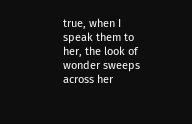true, when I speak them to her, the look of wonder sweeps across her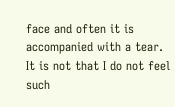face and often it is accompanied with a tear. It is not that I do not feel such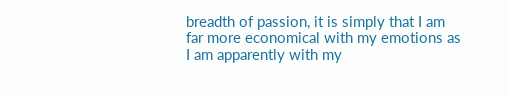breadth of passion, it is simply that I am far more economical with my emotions as I am apparently with my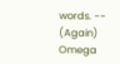words. -- (Again) Omega